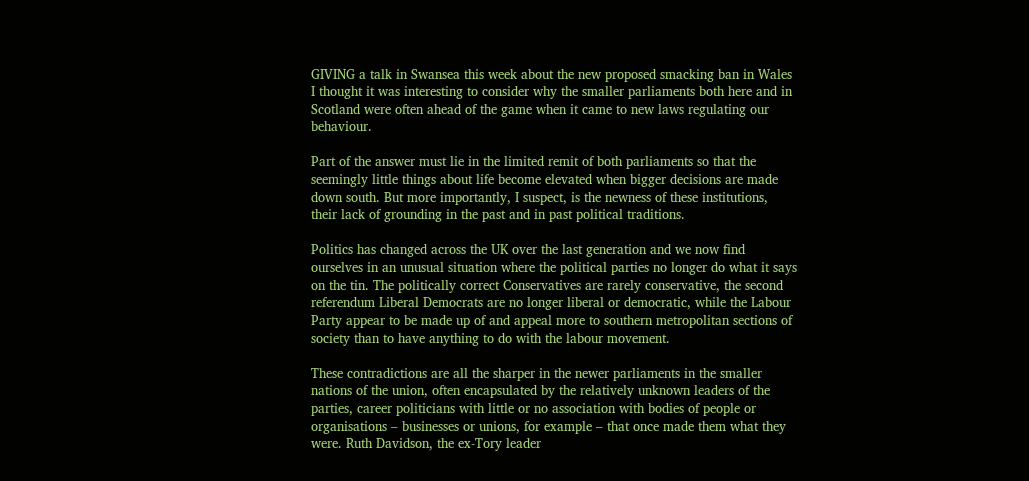GIVING a talk in Swansea this week about the new proposed smacking ban in Wales I thought it was interesting to consider why the smaller parliaments both here and in Scotland were often ahead of the game when it came to new laws regulating our behaviour.

Part of the answer must lie in the limited remit of both parliaments so that the seemingly little things about life become elevated when bigger decisions are made down south. But more importantly, I suspect, is the newness of these institutions, their lack of grounding in the past and in past political traditions.

Politics has changed across the UK over the last generation and we now find ourselves in an unusual situation where the political parties no longer do what it says on the tin. The politically correct Conservatives are rarely conservative, the second referendum Liberal Democrats are no longer liberal or democratic, while the Labour Party appear to be made up of and appeal more to southern metropolitan sections of society than to have anything to do with the labour movement.

These contradictions are all the sharper in the newer parliaments in the smaller nations of the union, often encapsulated by the relatively unknown leaders of the parties, career politicians with little or no association with bodies of people or organisations – businesses or unions, for example – that once made them what they were. Ruth Davidson, the ex-Tory leader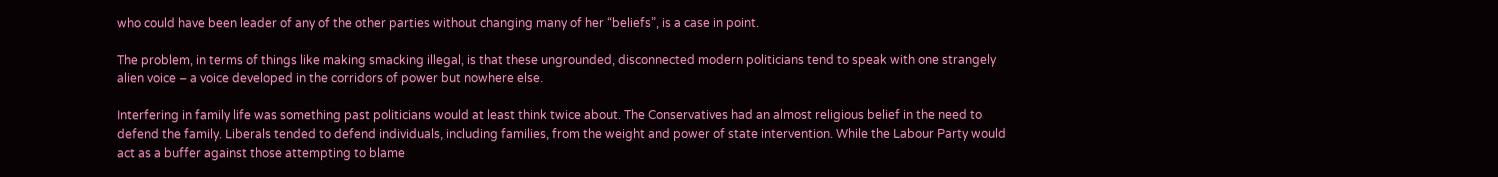who could have been leader of any of the other parties without changing many of her “beliefs”, is a case in point.

The problem, in terms of things like making smacking illegal, is that these ungrounded, disconnected modern politicians tend to speak with one strangely alien voice – a voice developed in the corridors of power but nowhere else.

Interfering in family life was something past politicians would at least think twice about. The Conservatives had an almost religious belief in the need to defend the family. Liberals tended to defend individuals, including families, from the weight and power of state intervention. While the Labour Party would act as a buffer against those attempting to blame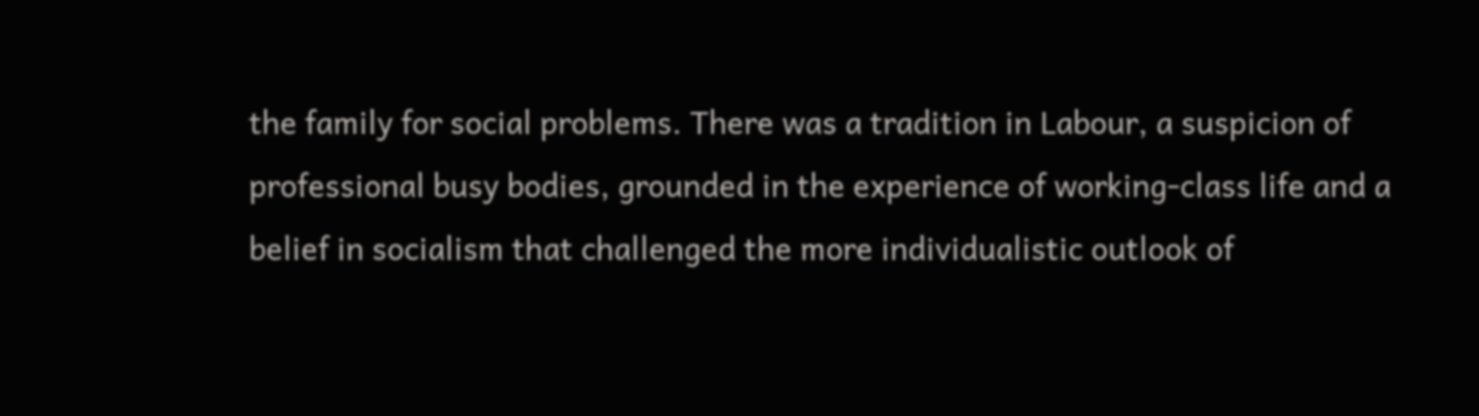the family for social problems. There was a tradition in Labour, a suspicion of professional busy bodies, grounded in the experience of working-class life and a belief in socialism that challenged the more individualistic outlook of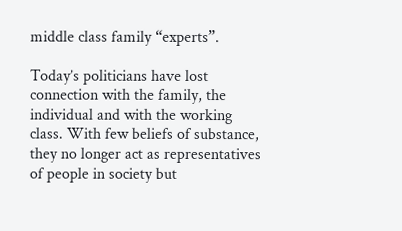middle class family “experts”.

Today’s politicians have lost connection with the family, the individual and with the working class. With few beliefs of substance, they no longer act as representatives of people in society but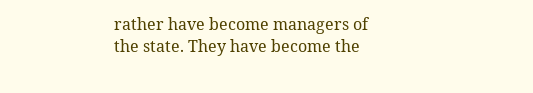rather have become managers of the state. They have become the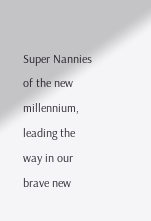Super Nannies of the new millennium, leading the way in our brave new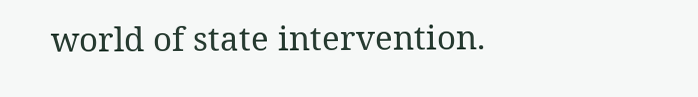world of state intervention.